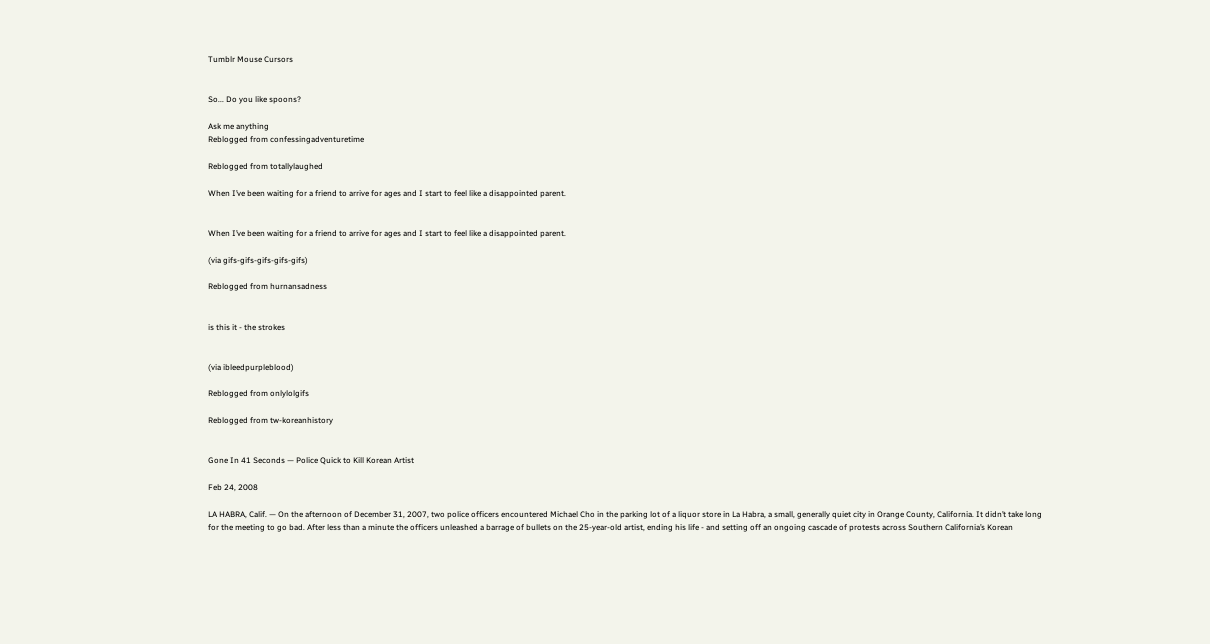Tumblr Mouse Cursors


So... Do you like spoons?

Ask me anything
Reblogged from confessingadventuretime

Reblogged from totallylaughed

When I’ve been waiting for a friend to arrive for ages and I start to feel like a disappointed parent.


When I’ve been waiting for a friend to arrive for ages and I start to feel like a disappointed parent.

(via gifs-gifs-gifs-gifs-gifs)

Reblogged from hurnansadness


is this it - the strokes


(via ibleedpurpleblood)

Reblogged from onlylolgifs

Reblogged from tw-koreanhistory


Gone In 41 Seconds — Police Quick to Kill Korean Artist

Feb 24, 2008

LA HABRA, Calif. — On the afternoon of December 31, 2007, two police officers encountered Michael Cho in the parking lot of a liquor store in La Habra, a small, generally quiet city in Orange County, California. It didn’t take long for the meeting to go bad. After less than a minute the officers unleashed a barrage of bullets on the 25-year-old artist, ending his life - and setting off an ongoing cascade of protests across Southern California’s Korean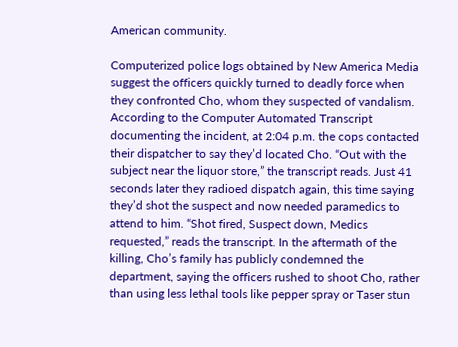American community.

Computerized police logs obtained by New America Media suggest the officers quickly turned to deadly force when they confronted Cho, whom they suspected of vandalism. According to the Computer Automated Transcript documenting the incident, at 2:04 p.m. the cops contacted their dispatcher to say they’d located Cho. “Out with the subject near the liquor store,” the transcript reads. Just 41 seconds later they radioed dispatch again, this time saying they’d shot the suspect and now needed paramedics to attend to him. “Shot fired, Suspect down, Medics requested,” reads the transcript. In the aftermath of the killing, Cho’s family has publicly condemned the department, saying the officers rushed to shoot Cho, rather than using less lethal tools like pepper spray or Taser stun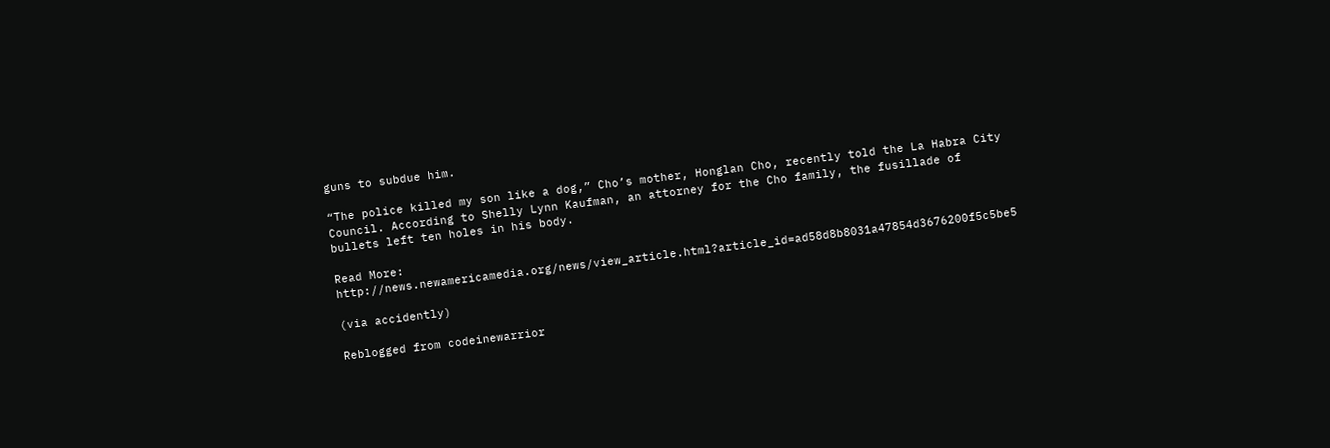guns to subdue him.

“The police killed my son like a dog,” Cho’s mother, Honglan Cho, recently told the La Habra City Council. According to Shelly Lynn Kaufman, an attorney for the Cho family, the fusillade of bullets left ten holes in his body.

Read More: http://news.newamericamedia.org/news/view_article.html?article_id=ad58d8b8031a47854d3676200f5c5be5

(via accidently)

Reblogged from codeinewarrior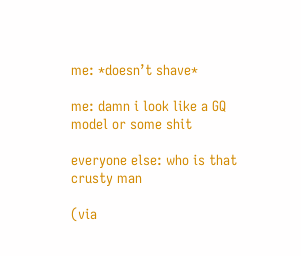me: *doesn’t shave*

me: damn i look like a GQ model or some shit

everyone else: who is that crusty man

(via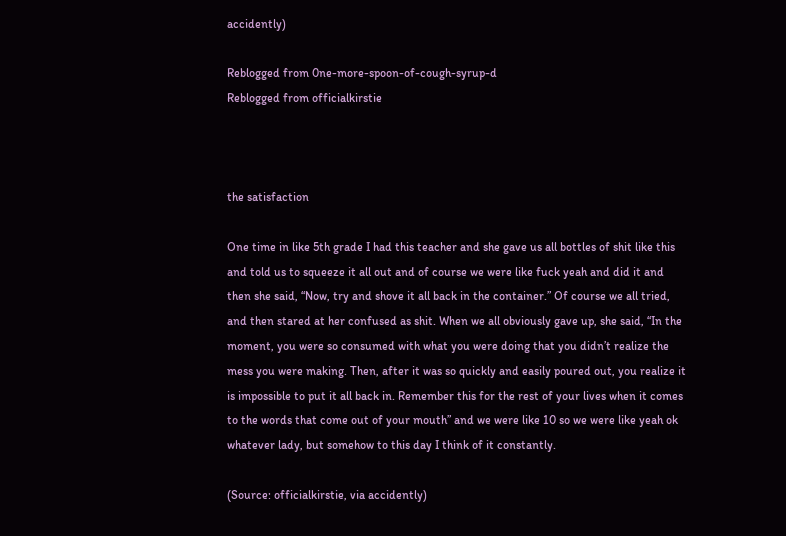accidently)

Reblogged from 0ne-more-spoon-of-cough-syrup-d
Reblogged from officialkirstie



the satisfaction

One time in like 5th grade I had this teacher and she gave us all bottles of shit like this and told us to squeeze it all out and of course we were like fuck yeah and did it and then she said, “Now, try and shove it all back in the container.” Of course we all tried, and then stared at her confused as shit. When we all obviously gave up, she said, “In the moment, you were so consumed with what you were doing that you didn’t realize the mess you were making. Then, after it was so quickly and easily poured out, you realize it is impossible to put it all back in. Remember this for the rest of your lives when it comes to the words that come out of your mouth” and we were like 10 so we were like yeah ok whatever lady, but somehow to this day I think of it constantly.

(Source: officialkirstie, via accidently)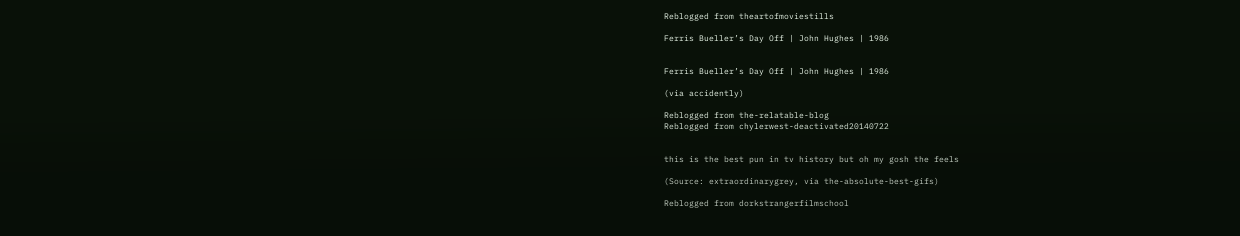Reblogged from theartofmoviestills

Ferris Bueller’s Day Off | John Hughes | 1986


Ferris Bueller’s Day Off | John Hughes | 1986

(via accidently)

Reblogged from the-relatable-blog
Reblogged from chylerwest-deactivated20140722


this is the best pun in tv history but oh my gosh the feels

(Source: extraordinarygrey, via the-absolute-best-gifs)

Reblogged from dorkstrangerfilmschool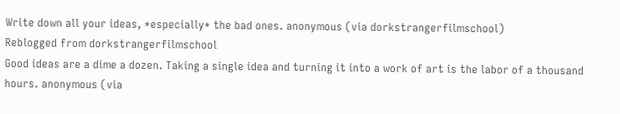Write down all your ideas, *especially* the bad ones. anonymous (via dorkstrangerfilmschool)
Reblogged from dorkstrangerfilmschool
Good ideas are a dime a dozen. Taking a single idea and turning it into a work of art is the labor of a thousand hours. anonymous (via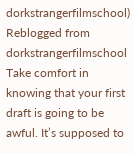dorkstrangerfilmschool)
Reblogged from dorkstrangerfilmschool
Take comfort in knowing that your first draft is going to be awful. It’s supposed to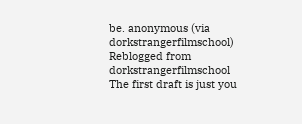be. anonymous (via dorkstrangerfilmschool)
Reblogged from dorkstrangerfilmschool
The first draft is just you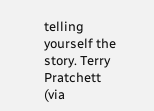telling yourself the story. Terry Pratchett (via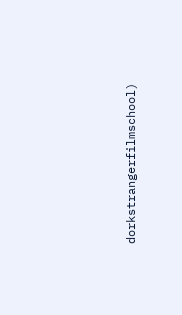dorkstrangerfilmschool)